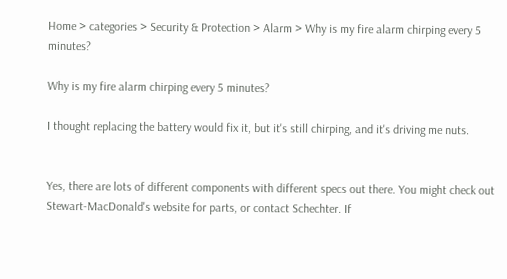Home > categories > Security & Protection > Alarm > Why is my fire alarm chirping every 5 minutes?

Why is my fire alarm chirping every 5 minutes?

I thought replacing the battery would fix it, but it's still chirping, and it's driving me nuts.


Yes, there are lots of different components with different specs out there. You might check out Stewart-MacDonald's website for parts, or contact Schechter. If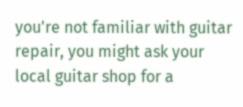you're not familiar with guitar repair, you might ask your local guitar shop for a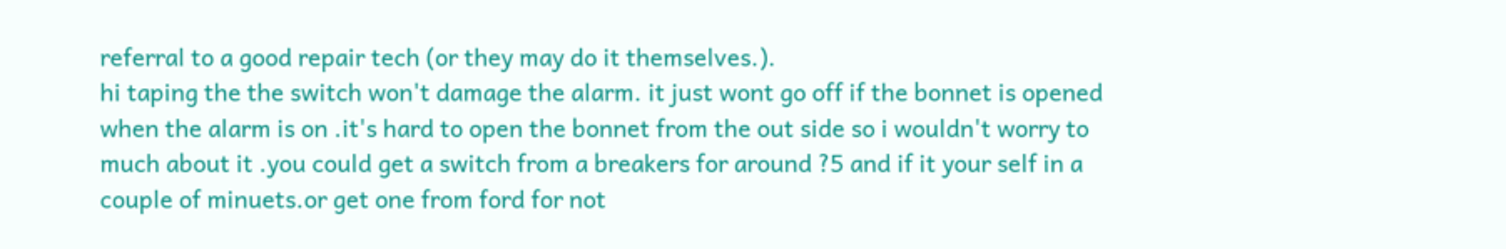referral to a good repair tech (or they may do it themselves.).
hi taping the the switch won't damage the alarm. it just wont go off if the bonnet is opened when the alarm is on .it's hard to open the bonnet from the out side so i wouldn't worry to much about it .you could get a switch from a breakers for around ?5 and if it your self in a couple of minuets.or get one from ford for not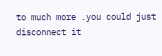to much more .you could just disconnect it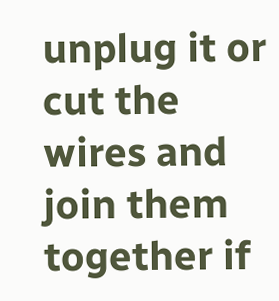unplug it or cut the wires and join them together if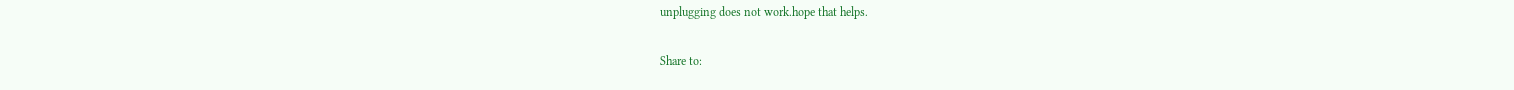unplugging does not work.hope that helps.

Share to: